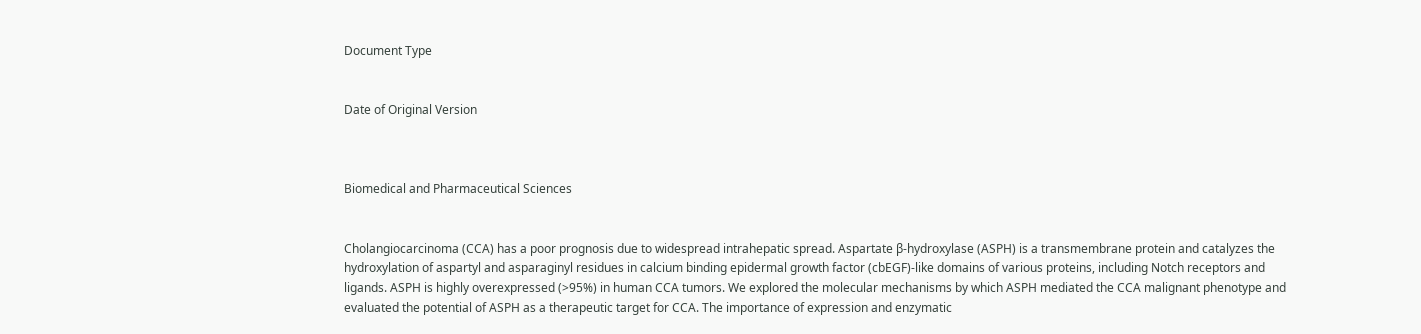Document Type


Date of Original Version



Biomedical and Pharmaceutical Sciences


Cholangiocarcinoma (CCA) has a poor prognosis due to widespread intrahepatic spread. Aspartate β-hydroxylase (ASPH) is a transmembrane protein and catalyzes the hydroxylation of aspartyl and asparaginyl residues in calcium binding epidermal growth factor (cbEGF)-like domains of various proteins, including Notch receptors and ligands. ASPH is highly overexpressed (>95%) in human CCA tumors. We explored the molecular mechanisms by which ASPH mediated the CCA malignant phenotype and evaluated the potential of ASPH as a therapeutic target for CCA. The importance of expression and enzymatic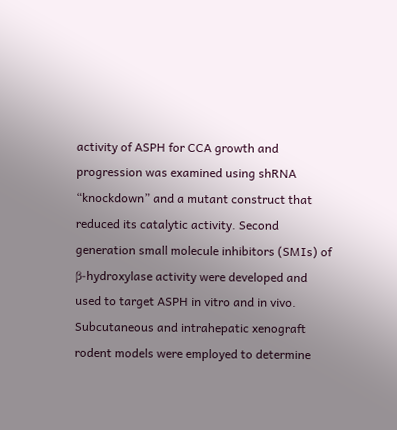activity of ASPH for CCA growth and progression was examined using shRNA “knockdown” and a mutant construct that reduced its catalytic activity. Second generation small molecule inhibitors (SMIs) of β-hydroxylase activity were developed and used to target ASPH in vitro and in vivo. Subcutaneous and intrahepatic xenograft rodent models were employed to determine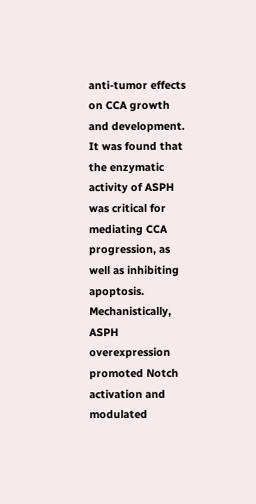anti-tumor effects on CCA growth and development. It was found that the enzymatic activity of ASPH was critical for mediating CCA progression, as well as inhibiting apoptosis. Mechanistically, ASPH overexpression promoted Notch activation and modulated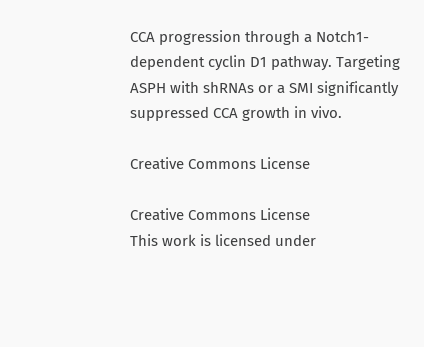CCA progression through a Notch1-dependent cyclin D1 pathway. Targeting ASPH with shRNAs or a SMI significantly suppressed CCA growth in vivo.

Creative Commons License

Creative Commons License
This work is licensed under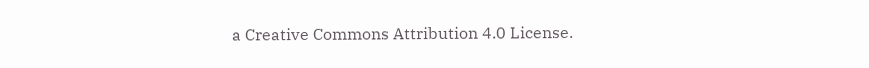a Creative Commons Attribution 4.0 License.